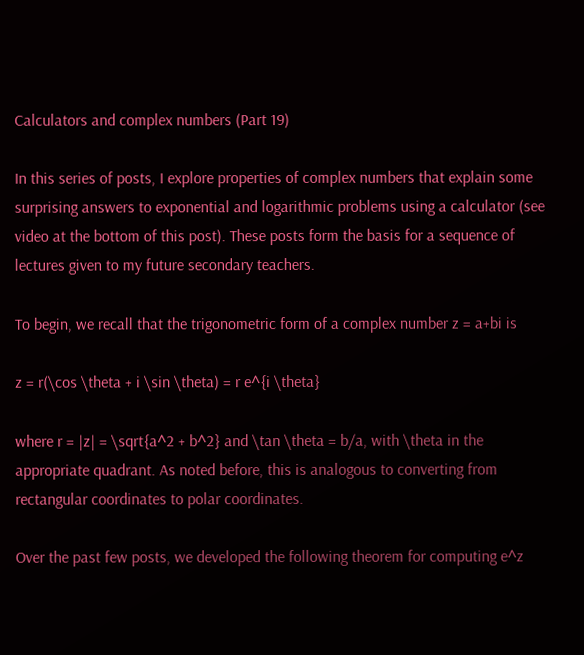Calculators and complex numbers (Part 19)

In this series of posts, I explore properties of complex numbers that explain some surprising answers to exponential and logarithmic problems using a calculator (see video at the bottom of this post). These posts form the basis for a sequence of lectures given to my future secondary teachers.

To begin, we recall that the trigonometric form of a complex number z = a+bi is

z = r(\cos \theta + i \sin \theta) = r e^{i \theta}

where r = |z| = \sqrt{a^2 + b^2} and \tan \theta = b/a, with \theta in the appropriate quadrant. As noted before, this is analogous to converting from rectangular coordinates to polar coordinates.

Over the past few posts, we developed the following theorem for computing e^z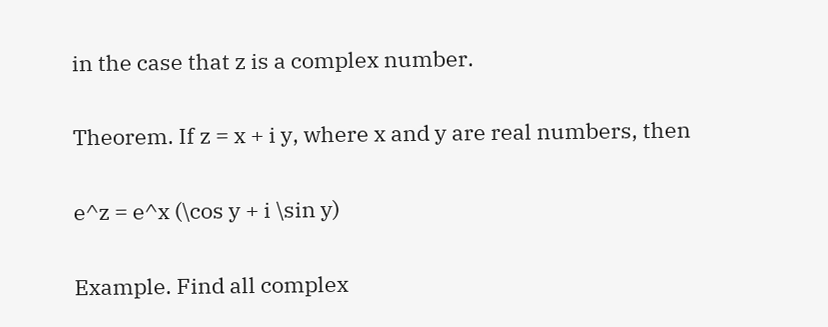in the case that z is a complex number.

Theorem. If z = x + i y, where x and y are real numbers, then

e^z = e^x (\cos y + i \sin y)

Example. Find all complex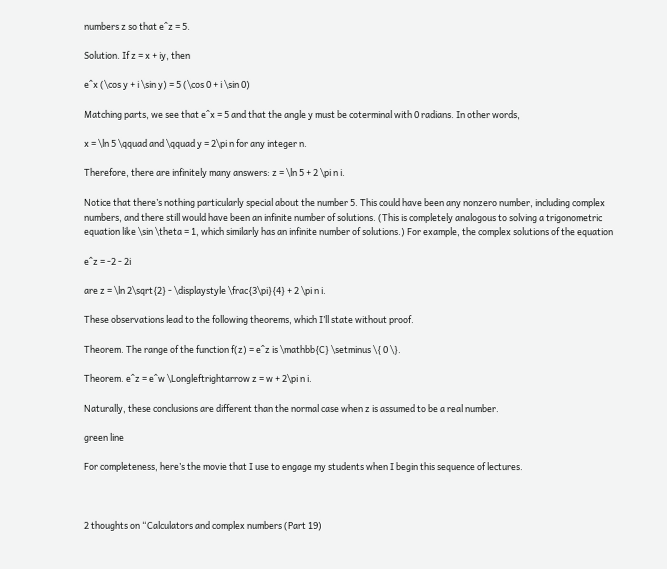numbers z so that e^z = 5.

Solution. If z = x + iy, then

e^x (\cos y + i \sin y) = 5 (\cos 0 + i \sin 0)

Matching parts, we see that e^x = 5 and that the angle y must be coterminal with 0 radians. In other words,

x = \ln 5 \qquad and \qquad y = 2\pi n for any integer n.

Therefore, there are infinitely many answers: z = \ln 5 + 2 \pi n i.

Notice that there’s nothing particularly special about the number 5. This could have been any nonzero number, including complex numbers, and there still would have been an infinite number of solutions. (This is completely analogous to solving a trigonometric equation like \sin \theta = 1, which similarly has an infinite number of solutions.) For example, the complex solutions of the equation

e^z = -2 - 2i

are z = \ln 2\sqrt{2} - \displaystyle \frac{3\pi}{4} + 2 \pi n i.

These observations lead to the following theorems, which I’ll state without proof.

Theorem. The range of the function f(z) = e^z is \mathbb{C} \setminus \{ 0 \}.

Theorem. e^z = e^w \Longleftrightarrow z = w + 2\pi n i.

Naturally, these conclusions are different than the normal case when z is assumed to be a real number.

green line

For completeness, here’s the movie that I use to engage my students when I begin this sequence of lectures.



2 thoughts on “Calculators and complex numbers (Part 19)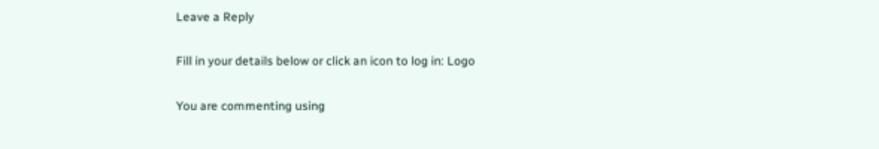Leave a Reply

Fill in your details below or click an icon to log in: Logo

You are commenting using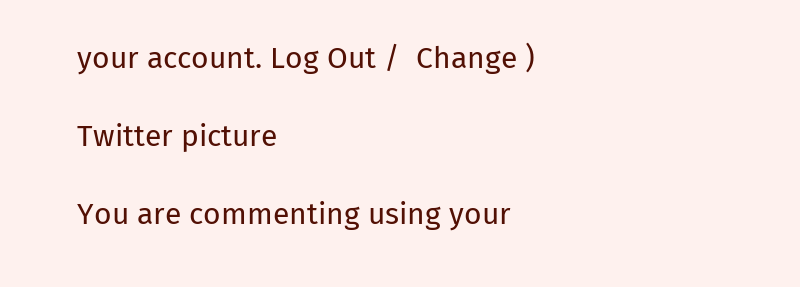your account. Log Out /  Change )

Twitter picture

You are commenting using your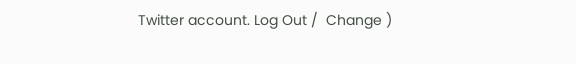Twitter account. Log Out /  Change )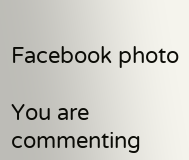Facebook photo

You are commenting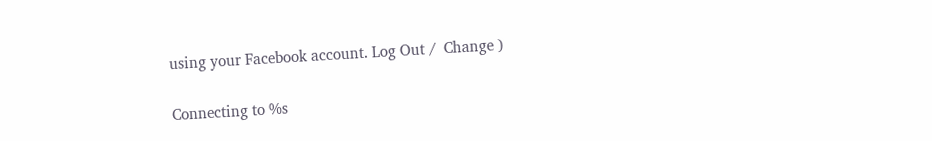using your Facebook account. Log Out /  Change )

Connecting to %s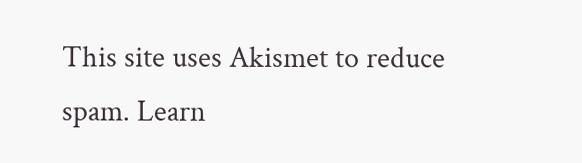This site uses Akismet to reduce spam. Learn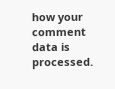how your comment data is processed.